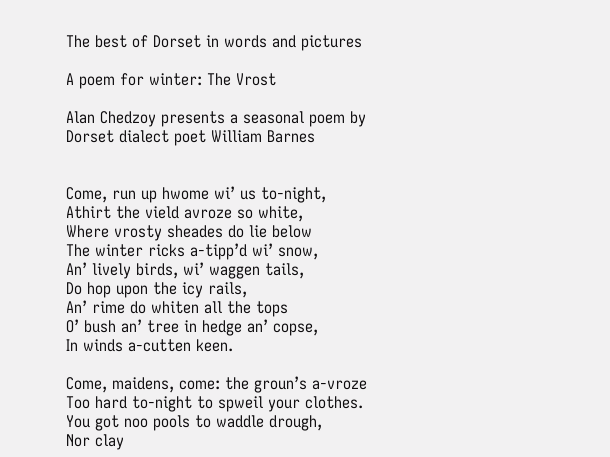The best of Dorset in words and pictures

A poem for winter: The Vrost

Alan Chedzoy presents a seasonal poem by Dorset dialect poet William Barnes


Come, run up hwome wi’ us to-night,
Athirt the vield avroze so white,
Where vrosty sheades do lie below
The winter ricks a-tipp’d wi’ snow,
An’ lively birds, wi’ waggen tails,
Do hop upon the icy rails,
An’ rime do whiten all the tops
O’ bush an’ tree in hedge an’ copse,
In winds a-cutten keen.

Come, maidens, come: the groun’s a-vroze
Too hard to-night to spweil your clothes.
You got noo pools to waddle drough,
Nor clay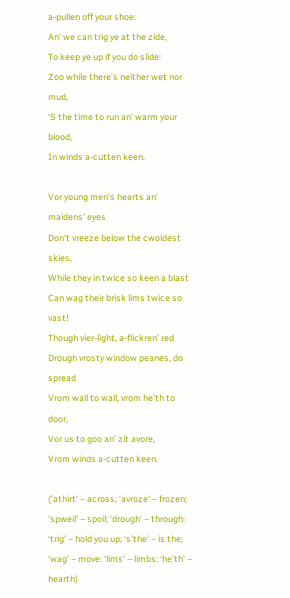a-pullen off your shoe:
An’ we can trig ye at the zide,
To keep ye up if you do slide:
Zoo while there’s neither wet nor mud,
‘S the time to run an’ warm your blood,
In winds a-cutten keen.

Vor young men’s hearts an’ maidens’ eyes
Don’t vreeze below the cwoldest skies,
While they in twice so keen a blast
Can wag their brisk lims twice so vast!
Though vier-light, a-flickren’ red
Drough vrosty window peanes, do spread
Vrom wall to wall, vrom he’th to door,
Vor us to goo an’ zit avore,
Vrom winds a-cutten keen.

(‘athirt’ – across; ‘avroze’ – frozen; ‘spweil’ – spoil; ‘drough’ – through: ‘trig’ – hold you up; ‘s’the’ – is the; ‘wag’ – move: ‘lims’ – limbs: ‘he’th’ – hearth)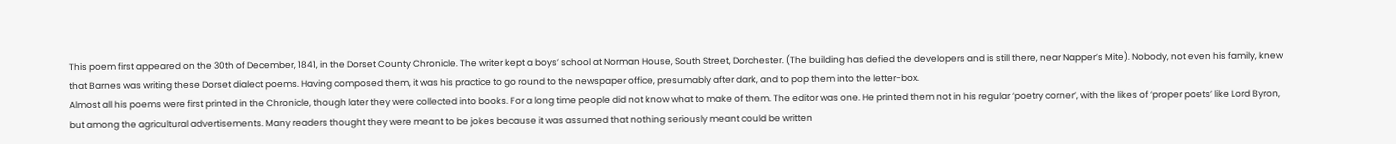This poem first appeared on the 30th of December, 1841, in the Dorset County Chronicle. The writer kept a boys’ school at Norman House, South Street, Dorchester. (The building has defied the developers and is still there, near Napper’s Mite). Nobody, not even his family, knew that Barnes was writing these Dorset dialect poems. Having composed them, it was his practice to go round to the newspaper office, presumably after dark, and to pop them into the letter-box.
Almost all his poems were first printed in the Chronicle, though later they were collected into books. For a long time people did not know what to make of them. The editor was one. He printed them not in his regular ‘poetry corner’, with the likes of ‘proper poets’ like Lord Byron, but among the agricultural advertisements. Many readers thought they were meant to be jokes because it was assumed that nothing seriously meant could be written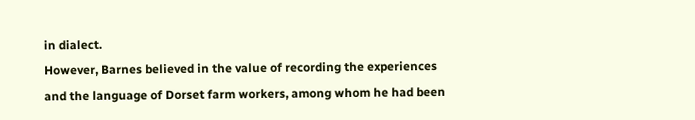in dialect.
However, Barnes believed in the value of recording the experiences and the language of Dorset farm workers, among whom he had been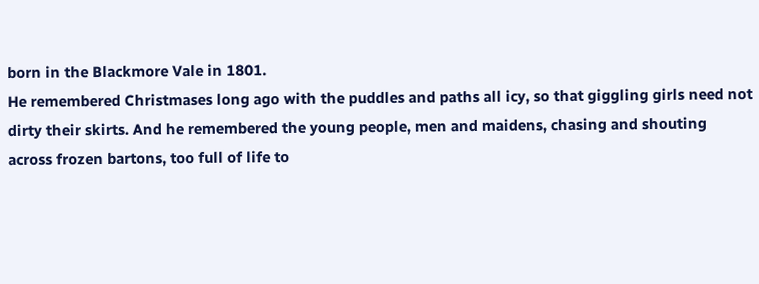born in the Blackmore Vale in 1801.
He remembered Christmases long ago with the puddles and paths all icy, so that giggling girls need not dirty their skirts. And he remembered the young people, men and maidens, chasing and shouting across frozen bartons, too full of life to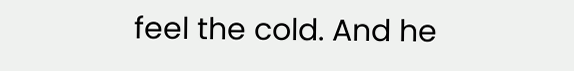feel the cold. And he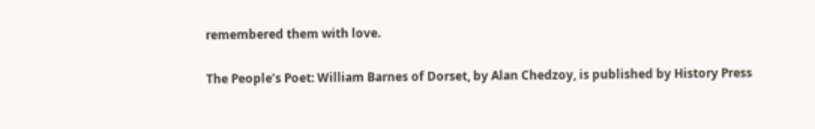remembered them with love.

The People’s Poet: William Barnes of Dorset, by Alan Chedzoy, is published by History Press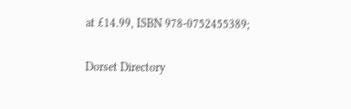at £14.99, ISBN 978-0752455389;

Dorset Directory